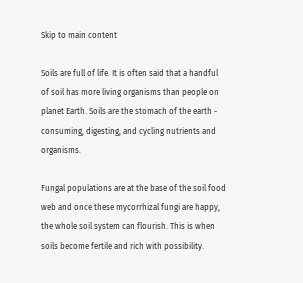Skip to main content

Soils are full of life. It is often said that a handful of soil has more living organisms than people on planet Earth. Soils are the stomach of the earth - consuming, digesting, and cycling nutrients and organisms.

Fungal populations are at the base of the soil food web and once these mycorrhizal fungi are happy, the whole soil system can flourish. This is when soils become fertile and rich with possibility.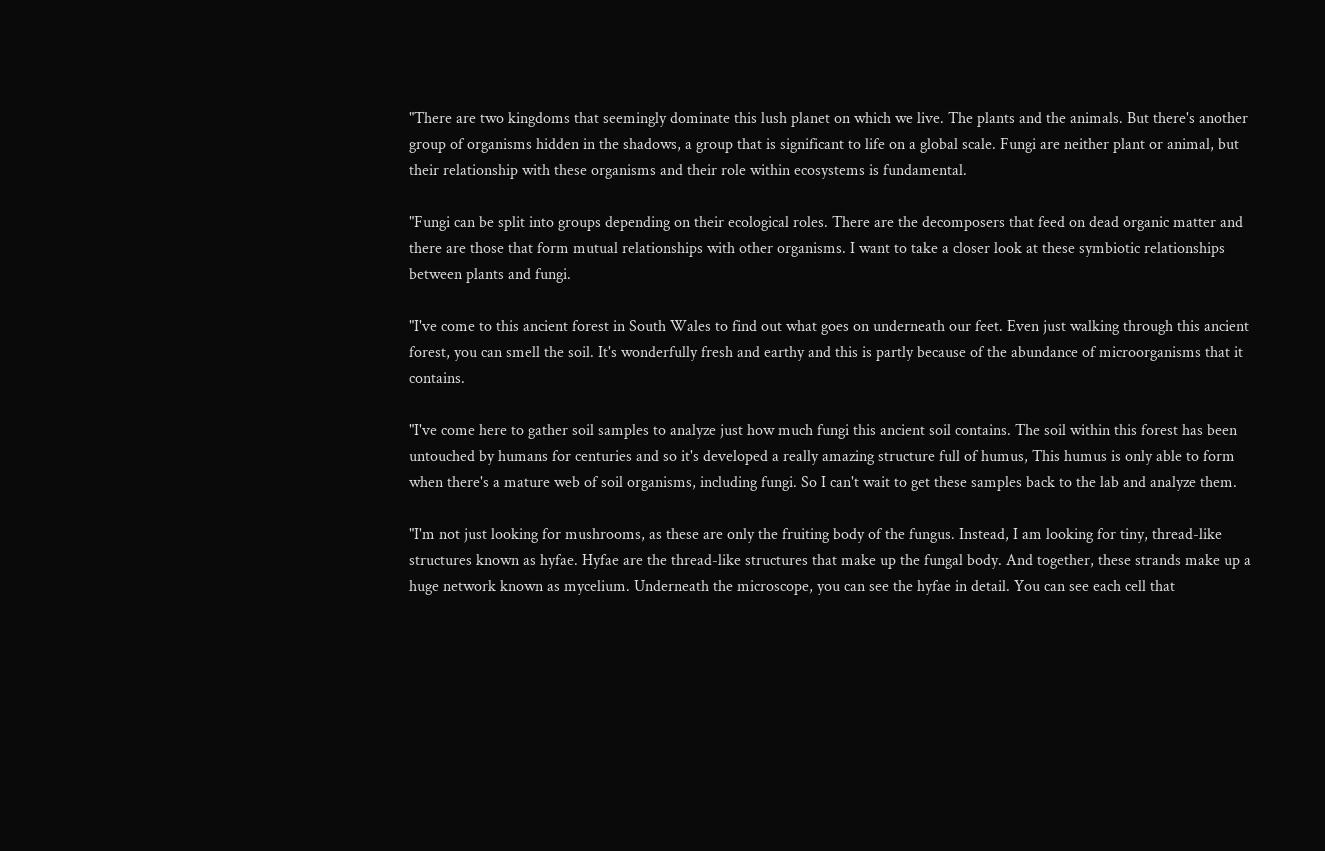"There are two kingdoms that seemingly dominate this lush planet on which we live. The plants and the animals. But there's another group of organisms hidden in the shadows, a group that is significant to life on a global scale. Fungi are neither plant or animal, but their relationship with these organisms and their role within ecosystems is fundamental.

"Fungi can be split into groups depending on their ecological roles. There are the decomposers that feed on dead organic matter and there are those that form mutual relationships with other organisms. I want to take a closer look at these symbiotic relationships between plants and fungi.

"I've come to this ancient forest in South Wales to find out what goes on underneath our feet. Even just walking through this ancient forest, you can smell the soil. It's wonderfully fresh and earthy and this is partly because of the abundance of microorganisms that it contains.

"I've come here to gather soil samples to analyze just how much fungi this ancient soil contains. The soil within this forest has been untouched by humans for centuries and so it's developed a really amazing structure full of humus, This humus is only able to form when there's a mature web of soil organisms, including fungi. So I can't wait to get these samples back to the lab and analyze them.

"I'm not just looking for mushrooms, as these are only the fruiting body of the fungus. Instead, I am looking for tiny, thread-like structures known as hyfae. Hyfae are the thread-like structures that make up the fungal body. And together, these strands make up a huge network known as mycelium. Underneath the microscope, you can see the hyfae in detail. You can see each cell that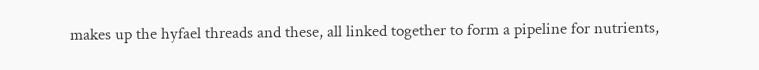makes up the hyfael threads and these, all linked together to form a pipeline for nutrients,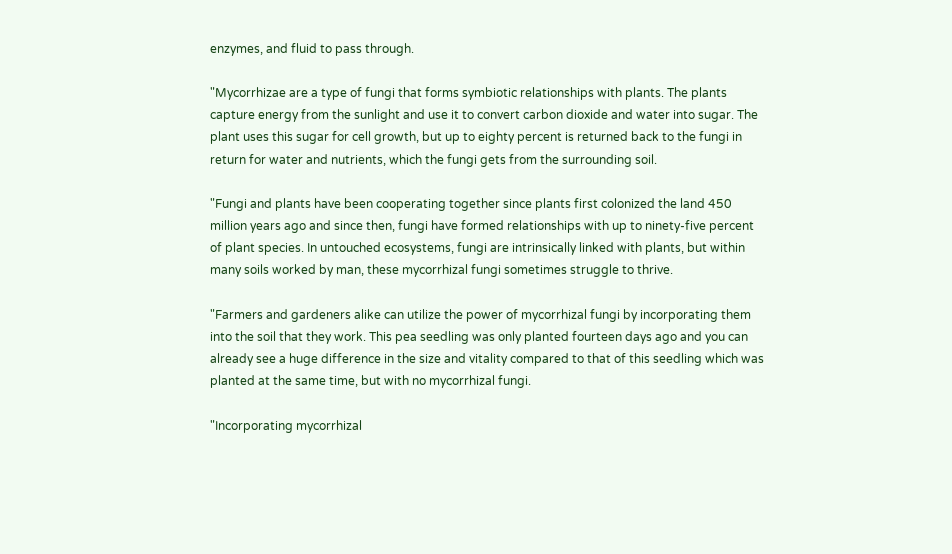enzymes, and fluid to pass through.

"Mycorrhizae are a type of fungi that forms symbiotic relationships with plants. The plants capture energy from the sunlight and use it to convert carbon dioxide and water into sugar. The plant uses this sugar for cell growth, but up to eighty percent is returned back to the fungi in return for water and nutrients, which the fungi gets from the surrounding soil.

"Fungi and plants have been cooperating together since plants first colonized the land 450 million years ago and since then, fungi have formed relationships with up to ninety-five percent of plant species. In untouched ecosystems, fungi are intrinsically linked with plants, but within many soils worked by man, these mycorrhizal fungi sometimes struggle to thrive.

"Farmers and gardeners alike can utilize the power of mycorrhizal fungi by incorporating them into the soil that they work. This pea seedling was only planted fourteen days ago and you can already see a huge difference in the size and vitality compared to that of this seedling which was planted at the same time, but with no mycorrhizal fungi.

"Incorporating mycorrhizal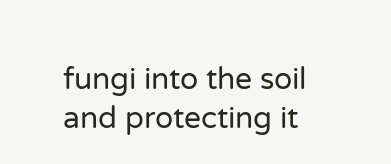fungi into the soil and protecting it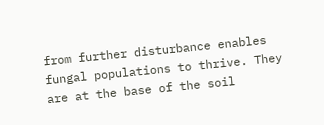from further disturbance enables fungal populations to thrive. They are at the base of the soil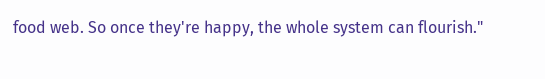food web. So once they're happy, the whole system can flourish."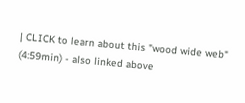| CLICK to learn about this "wood wide web" (4:59min) - also linked above